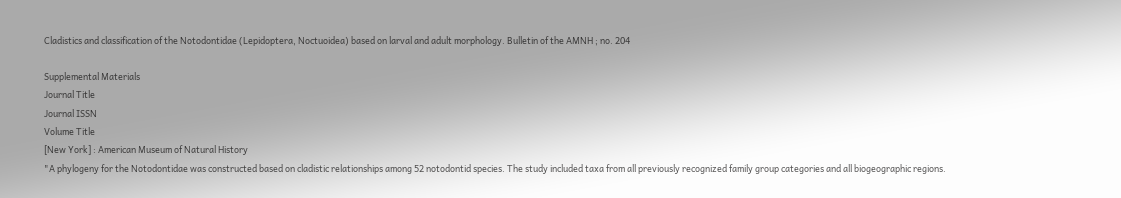Cladistics and classification of the Notodontidae (Lepidoptera, Noctuoidea) based on larval and adult morphology. Bulletin of the AMNH ; no. 204

Supplemental Materials
Journal Title
Journal ISSN
Volume Title
[New York] : American Museum of Natural History
"A phylogeny for the Notodontidae was constructed based on cladistic relationships among 52 notodontid species. The study included taxa from all previously recognized family group categories and all biogeographic regions.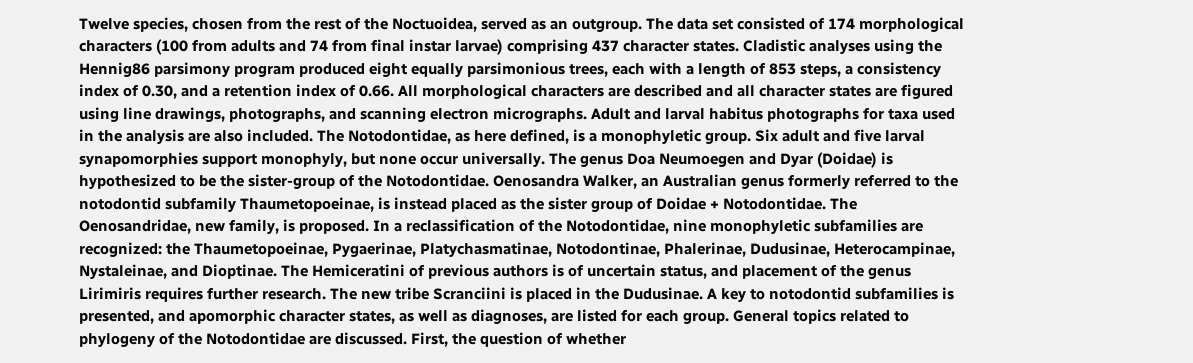Twelve species, chosen from the rest of the Noctuoidea, served as an outgroup. The data set consisted of 174 morphological characters (100 from adults and 74 from final instar larvae) comprising 437 character states. Cladistic analyses using the Hennig86 parsimony program produced eight equally parsimonious trees, each with a length of 853 steps, a consistency index of 0.30, and a retention index of 0.66. All morphological characters are described and all character states are figured using line drawings, photographs, and scanning electron micrographs. Adult and larval habitus photographs for taxa used in the analysis are also included. The Notodontidae, as here defined, is a monophyletic group. Six adult and five larval synapomorphies support monophyly, but none occur universally. The genus Doa Neumoegen and Dyar (Doidae) is hypothesized to be the sister-group of the Notodontidae. Oenosandra Walker, an Australian genus formerly referred to the notodontid subfamily Thaumetopoeinae, is instead placed as the sister group of Doidae + Notodontidae. The Oenosandridae, new family, is proposed. In a reclassification of the Notodontidae, nine monophyletic subfamilies are recognized: the Thaumetopoeinae, Pygaerinae, Platychasmatinae, Notodontinae, Phalerinae, Dudusinae, Heterocampinae, Nystaleinae, and Dioptinae. The Hemiceratini of previous authors is of uncertain status, and placement of the genus Lirimiris requires further research. The new tribe Scranciini is placed in the Dudusinae. A key to notodontid subfamilies is presented, and apomorphic character states, as well as diagnoses, are listed for each group. General topics related to phylogeny of the Notodontidae are discussed. First, the question of whether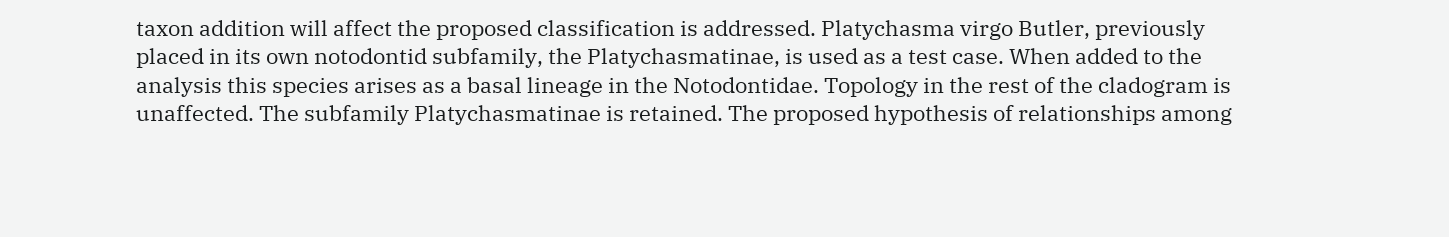taxon addition will affect the proposed classification is addressed. Platychasma virgo Butler, previously placed in its own notodontid subfamily, the Platychasmatinae, is used as a test case. When added to the analysis this species arises as a basal lineage in the Notodontidae. Topology in the rest of the cladogram is unaffected. The subfamily Platychasmatinae is retained. The proposed hypothesis of relationships among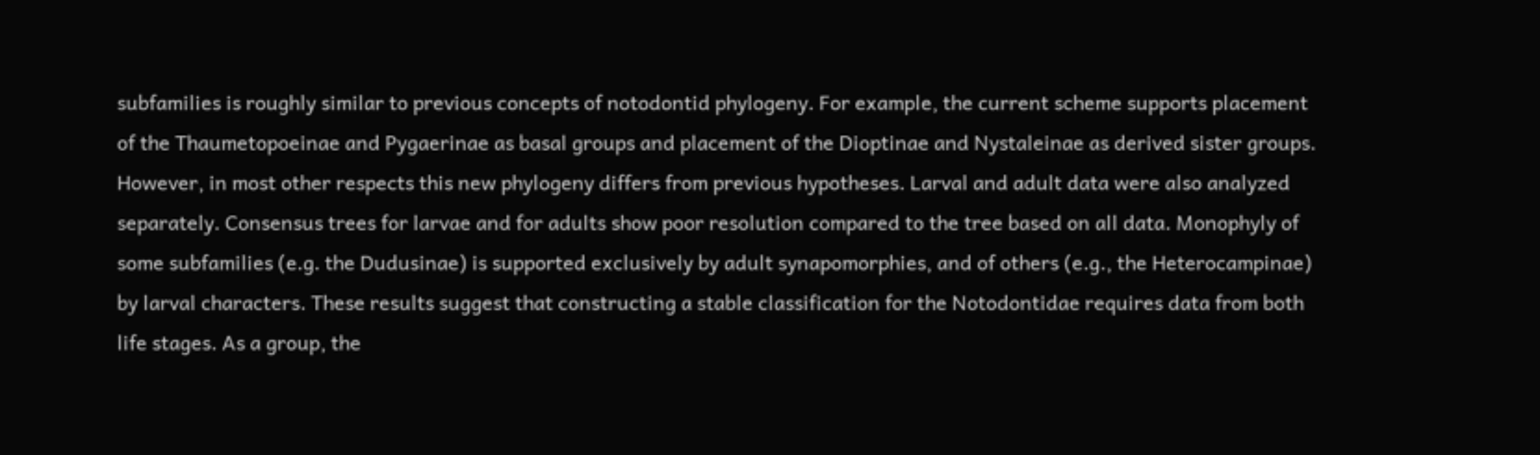subfamilies is roughly similar to previous concepts of notodontid phylogeny. For example, the current scheme supports placement of the Thaumetopoeinae and Pygaerinae as basal groups and placement of the Dioptinae and Nystaleinae as derived sister groups. However, in most other respects this new phylogeny differs from previous hypotheses. Larval and adult data were also analyzed separately. Consensus trees for larvae and for adults show poor resolution compared to the tree based on all data. Monophyly of some subfamilies (e.g. the Dudusinae) is supported exclusively by adult synapomorphies, and of others (e.g., the Heterocampinae) by larval characters. These results suggest that constructing a stable classification for the Notodontidae requires data from both life stages. As a group, the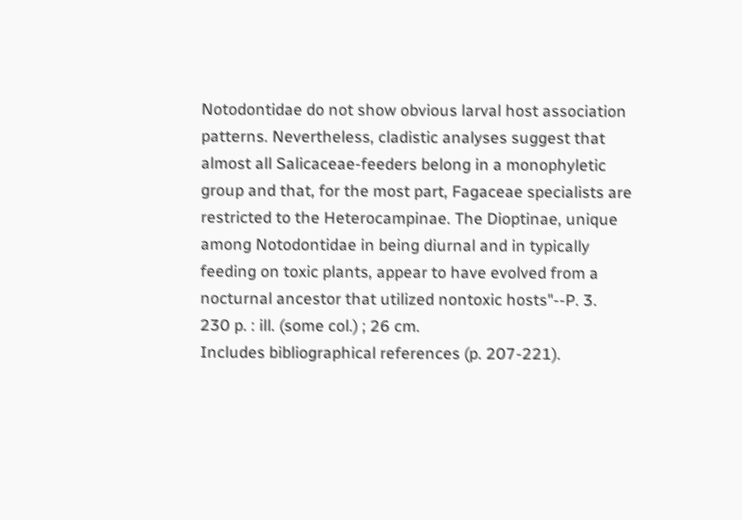Notodontidae do not show obvious larval host association patterns. Nevertheless, cladistic analyses suggest that almost all Salicaceae-feeders belong in a monophyletic group and that, for the most part, Fagaceae specialists are restricted to the Heterocampinae. The Dioptinae, unique among Notodontidae in being diurnal and in typically feeding on toxic plants, appear to have evolved from a nocturnal ancestor that utilized nontoxic hosts"--P. 3.
230 p. : ill. (some col.) ; 26 cm.
Includes bibliographical references (p. 207-221).